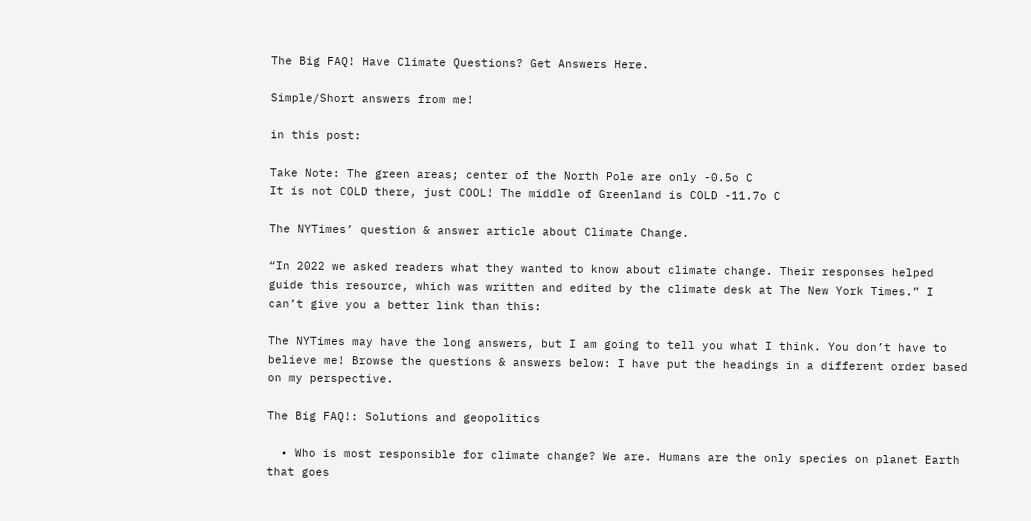The Big FAQ! Have Climate Questions? Get Answers Here.

Simple/Short answers from me!

in this post:

Take Note: The green areas; center of the North Pole are only -0.5o C
It is not COLD there, just COOL! The middle of Greenland is COLD -11.7o C

The NYTimes’ question & answer article about Climate Change.

“In 2022 we asked readers what they wanted to know about climate change. Their responses helped guide this resource, which was written and edited by the climate desk at The New York Times.” I can’t give you a better link than this:

The NYTimes may have the long answers, but I am going to tell you what I think. You don’t have to believe me! Browse the questions & answers below: I have put the headings in a different order based on my perspective.

The Big FAQ!: Solutions and geopolitics

  • Who is most responsible for climate change? We are. Humans are the only species on planet Earth that goes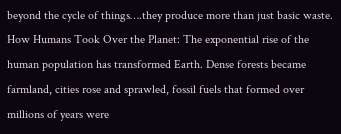beyond the cycle of things….they produce more than just basic waste. How Humans Took Over the Planet: The exponential rise of the human population has transformed Earth. Dense forests became farmland, cities rose and sprawled, fossil fuels that formed over millions of years were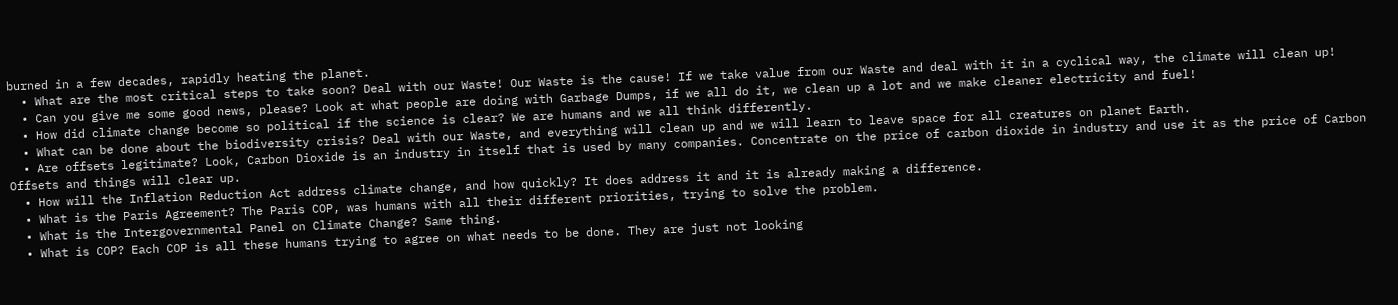burned in a few decades, rapidly heating the planet.
  • What are the most critical steps to take soon? Deal with our Waste! Our Waste is the cause! If we take value from our Waste and deal with it in a cyclical way, the climate will clean up!
  • Can you give me some good news, please? Look at what people are doing with Garbage Dumps, if we all do it, we clean up a lot and we make cleaner electricity and fuel!
  • How did climate change become so political if the science is clear? We are humans and we all think differently.
  • What can be done about the biodiversity crisis? Deal with our Waste, and everything will clean up and we will learn to leave space for all creatures on planet Earth.
  • Are offsets legitimate? Look, Carbon Dioxide is an industry in itself that is used by many companies. Concentrate on the price of carbon dioxide in industry and use it as the price of Carbon Offsets and things will clear up.
  • How will the Inflation Reduction Act address climate change, and how quickly? It does address it and it is already making a difference.
  • What is the Paris Agreement? The Paris COP, was humans with all their different priorities, trying to solve the problem.
  • What is the Intergovernmental Panel on Climate Change? Same thing.
  • What is COP? Each COP is all these humans trying to agree on what needs to be done. They are just not looking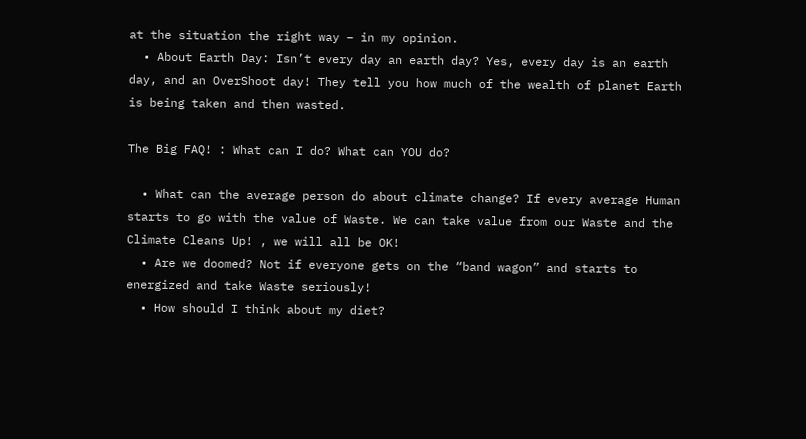at the situation the right way – in my opinion.
  • About Earth Day: Isn’t every day an earth day? Yes, every day is an earth day, and an OverShoot day! They tell you how much of the wealth of planet Earth is being taken and then wasted.

The Big FAQ! : What can I do? What can YOU do?

  • What can the average person do about climate change? If every average Human starts to go with the value of Waste. We can take value from our Waste and the Climate Cleans Up! , we will all be OK!
  • Are we doomed? Not if everyone gets on the “band wagon” and starts to energized and take Waste seriously!
  • How should I think about my diet?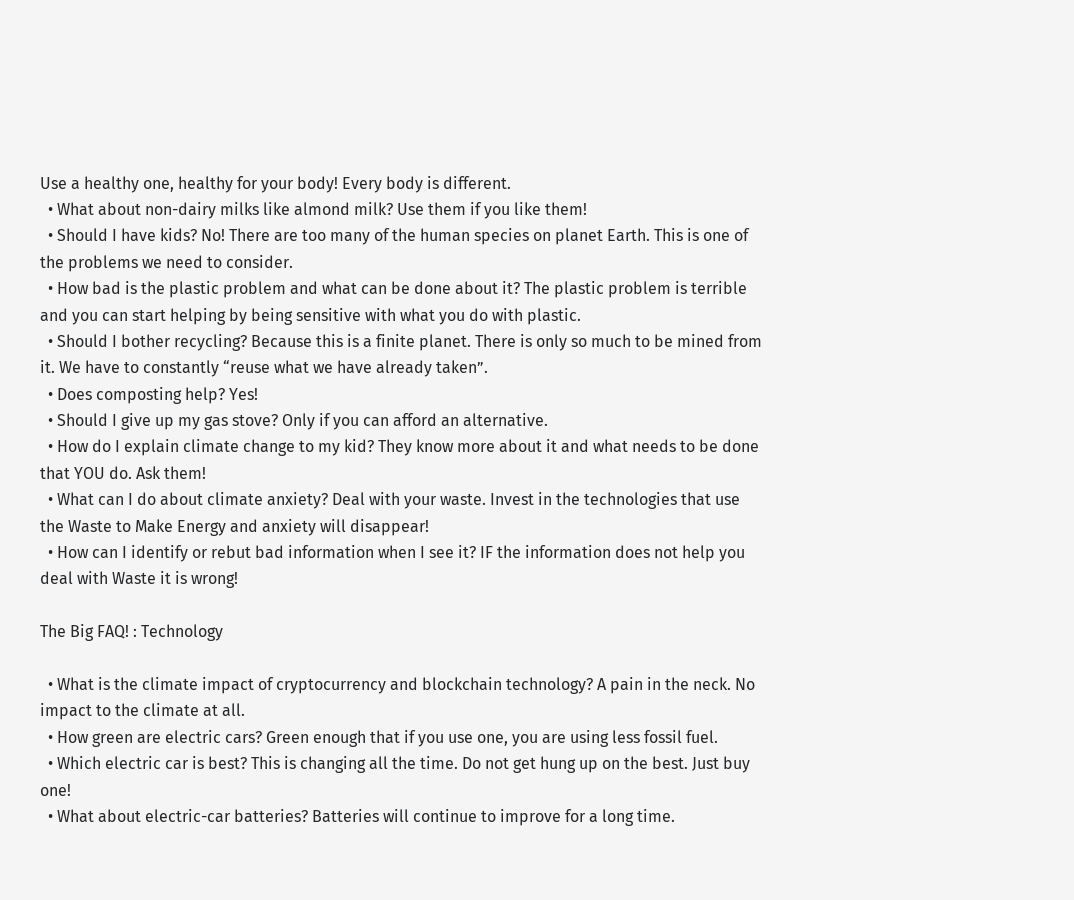Use a healthy one, healthy for your body! Every body is different.
  • What about non-dairy milks like almond milk? Use them if you like them!
  • Should I have kids? No! There are too many of the human species on planet Earth. This is one of the problems we need to consider.
  • How bad is the plastic problem and what can be done about it? The plastic problem is terrible and you can start helping by being sensitive with what you do with plastic.
  • Should I bother recycling? Because this is a finite planet. There is only so much to be mined from it. We have to constantly “reuse what we have already taken”.
  • Does composting help? Yes!
  • Should I give up my gas stove? Only if you can afford an alternative.
  • How do I explain climate change to my kid? They know more about it and what needs to be done that YOU do. Ask them!
  • What can I do about climate anxiety? Deal with your waste. Invest in the technologies that use the Waste to Make Energy and anxiety will disappear!
  • How can I identify or rebut bad information when I see it? IF the information does not help you deal with Waste it is wrong!

The Big FAQ! : Technology

  • What is the climate impact of cryptocurrency and blockchain technology? A pain in the neck. No impact to the climate at all.
  • How green are electric cars? Green enough that if you use one, you are using less fossil fuel.
  • Which electric car is best? This is changing all the time. Do not get hung up on the best. Just buy one!
  • What about electric-car batteries? Batteries will continue to improve for a long time.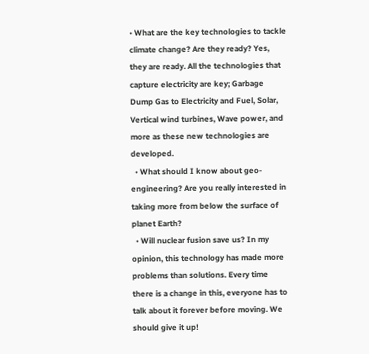• What are the key technologies to tackle climate change? Are they ready? Yes, they are ready. All the technologies that capture electricity are key; Garbage Dump Gas to Electricity and Fuel, Solar, Vertical wind turbines, Wave power, and more as these new technologies are developed.
  • What should I know about geo-engineering? Are you really interested in taking more from below the surface of planet Earth?
  • Will nuclear fusion save us? In my opinion, this technology has made more problems than solutions. Every time there is a change in this, everyone has to talk about it forever before moving. We should give it up!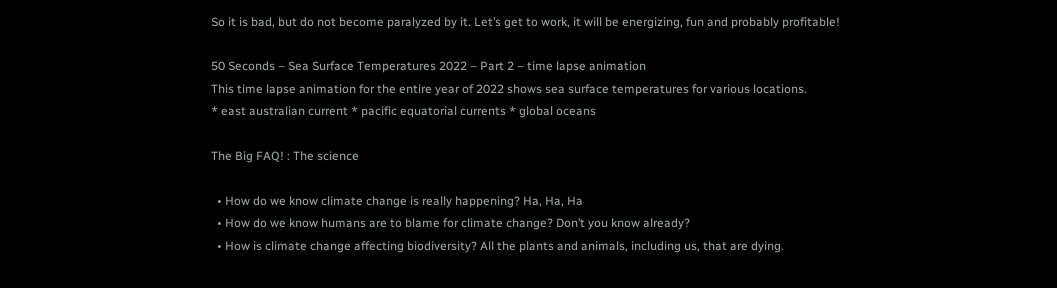So it is bad, but do not become paralyzed by it. Let’s get to work, it will be energizing, fun and probably profitable!

50 Seconds – Sea Surface Temperatures 2022 – Part 2 – time lapse animation
This time lapse animation for the entire year of 2022 shows sea surface temperatures for various locations.
* east australian current * pacific equatorial currents * global oceans

The Big FAQ! : The science

  • How do we know climate change is really happening? Ha, Ha, Ha
  • How do we know humans are to blame for climate change? Don’t you know already?
  • How is climate change affecting biodiversity? All the plants and animals, including us, that are dying.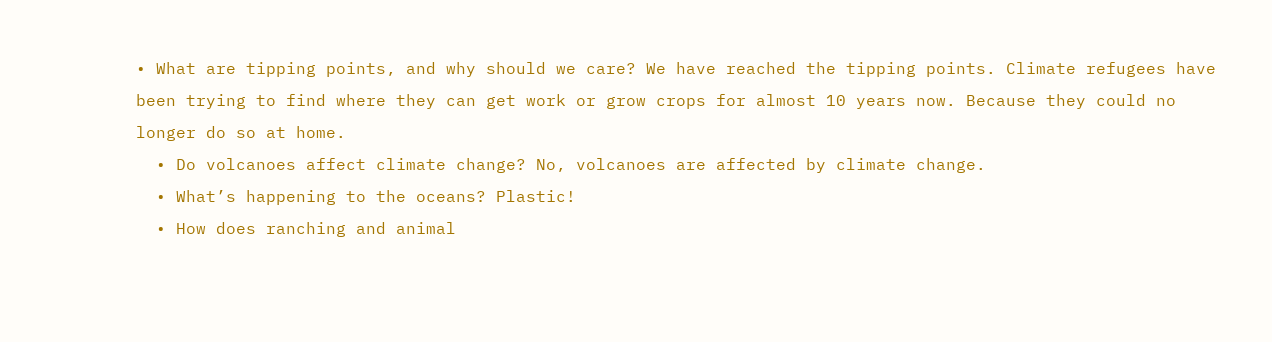• What are tipping points, and why should we care? We have reached the tipping points. Climate refugees have been trying to find where they can get work or grow crops for almost 10 years now. Because they could no longer do so at home.
  • Do volcanoes affect climate change? No, volcanoes are affected by climate change.
  • What’s happening to the oceans? Plastic!
  • How does ranching and animal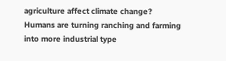agriculture affect climate change? Humans are turning ranching and farming into more industrial type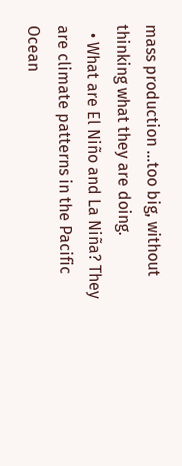mass production …too big, without thinking what they are doing.
  • What are El Niño and La Niña? They are climate patterns in the Pacific Ocean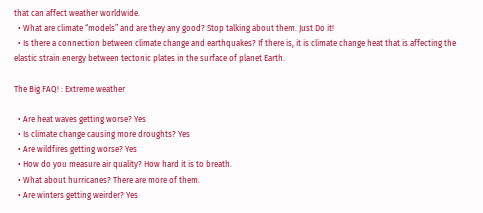that can affect weather worldwide.
  • What are climate “models” and are they any good? Stop talking about them. Just Do it!
  • Is there a connection between climate change and earthquakes? If there is, it is climate change heat that is affecting the elastic strain energy between tectonic plates in the surface of planet Earth.

The Big FAQ! : Extreme weather

  • Are heat waves getting worse? Yes
  • Is climate change causing more droughts? Yes
  • Are wildfires getting worse? Yes
  • How do you measure air quality? How hard it is to breath.
  • What about hurricanes? There are more of them.
  • Are winters getting weirder? Yes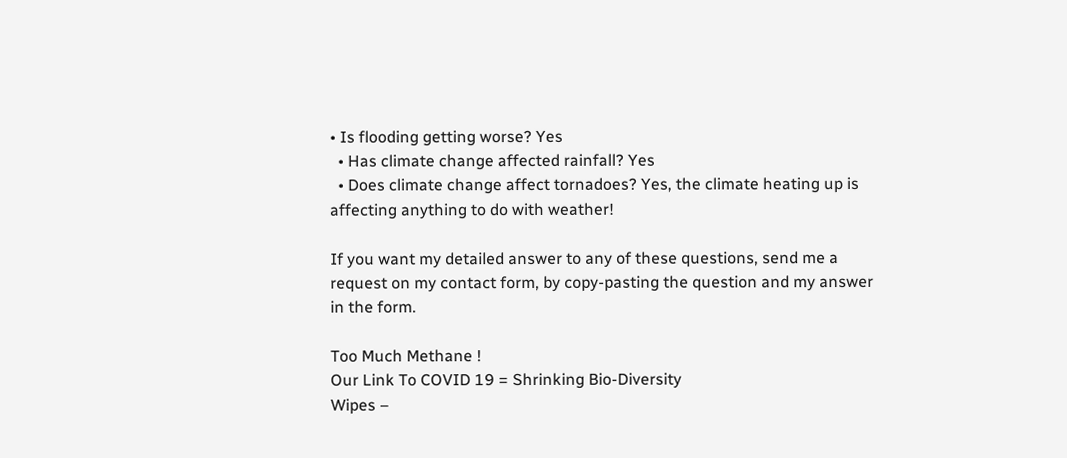• Is flooding getting worse? Yes
  • Has climate change affected rainfall? Yes
  • Does climate change affect tornadoes? Yes, the climate heating up is affecting anything to do with weather!

If you want my detailed answer to any of these questions, send me a request on my contact form, by copy-pasting the question and my answer in the form.

Too Much Methane !
Our Link To COVID 19 = Shrinking Bio-Diversity
Wipes –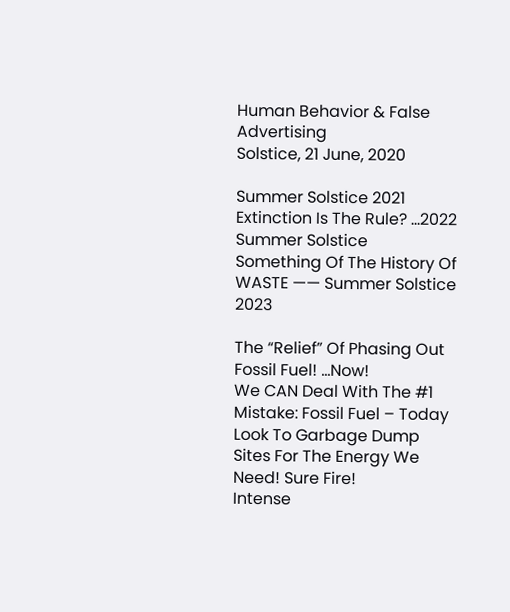Human Behavior & False Advertising
Solstice, 21 June, 2020

Summer Solstice 2021
Extinction Is The Rule? …2022 Summer Solstice
Something Of The History Of WASTE —— Summer Solstice 2023

The “Relief” Of Phasing Out Fossil Fuel! …Now!
We CAN Deal With The #1 Mistake: Fossil Fuel – Today
Look To Garbage Dump Sites For The Energy We Need! Sure Fire!
Intense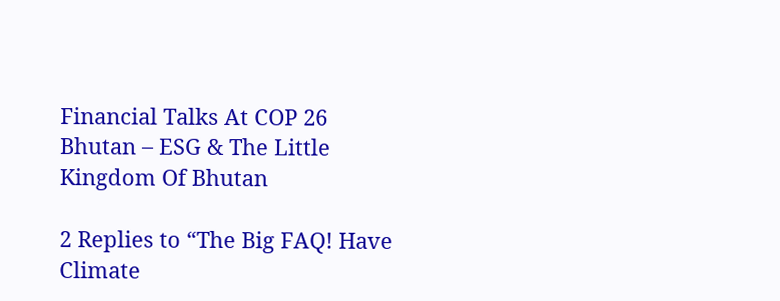Financial Talks At COP 26
Bhutan – ESG & The Little Kingdom Of Bhutan

2 Replies to “The Big FAQ! Have Climate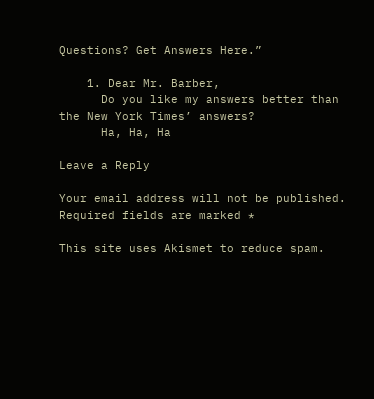Questions? Get Answers Here.”

    1. Dear Mr. Barber,
      Do you like my answers better than the New York Times’ answers?
      Ha, Ha, Ha

Leave a Reply

Your email address will not be published. Required fields are marked *

This site uses Akismet to reduce spam.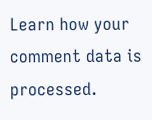Learn how your comment data is processed.